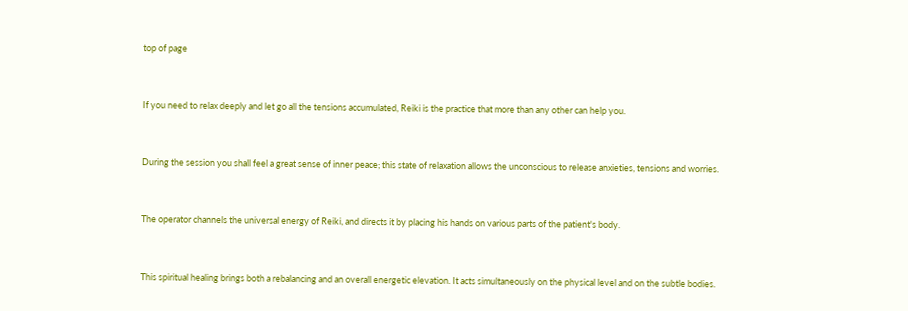top of page


If you need to relax deeply and let go all the tensions accumulated, Reiki is the practice that more than any other can help you.


During the session you shall feel a great sense of inner peace; this state of relaxation allows the unconscious to release anxieties, tensions and worries.


The operator channels the universal energy of Reiki, and directs it by placing his hands on various parts of the patient's body.


This spiritual healing brings both a rebalancing and an overall energetic elevation. It acts simultaneously on the physical level and on the subtle bodies.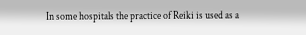In some hospitals the practice of Reiki is used as a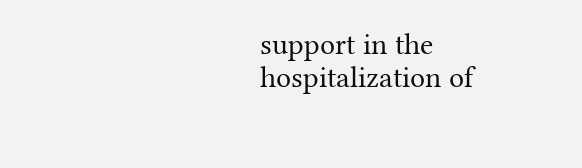support in the hospitalization of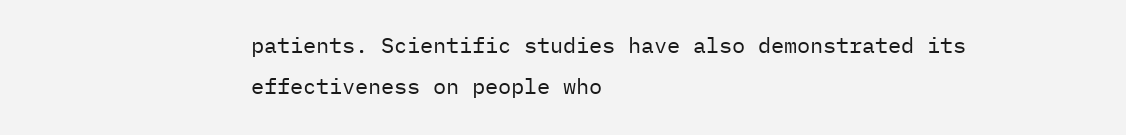patients. Scientific studies have also demonstrated its effectiveness on people who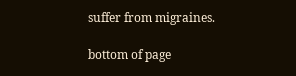suffer from migraines.

bottom of page